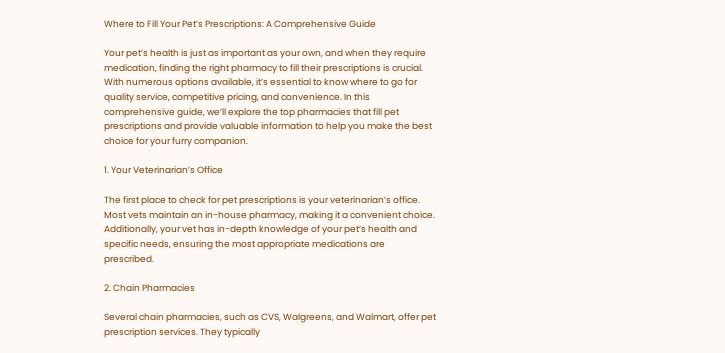Where to Fill Your Pet’s Prescriptions: A Comprehensive Guide

Your pet’s health is just as important as your own, and when they require medication, finding the right pharmacy to fill their prescriptions is crucial. With numerous options available, it’s essential to know where to go for quality service, competitive pricing, and convenience. In this comprehensive guide, we’ll explore the top pharmacies that fill pet prescriptions and provide valuable information to help you make the best choice for your furry companion.

1. Your Veterinarian’s Office

The first place to check for pet prescriptions is your veterinarian’s office. Most vets maintain an in-house pharmacy, making it a convenient choice. Additionally, your vet has in-depth knowledge of your pet’s health and specific needs, ensuring the most appropriate medications are prescribed.

2. Chain Pharmacies

Several chain pharmacies, such as CVS, Walgreens, and Walmart, offer pet prescription services. They typically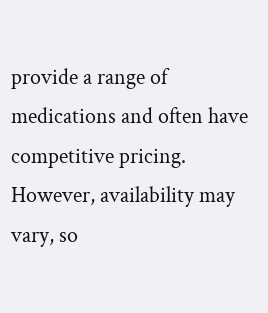provide a range of medications and often have competitive pricing. However, availability may vary, so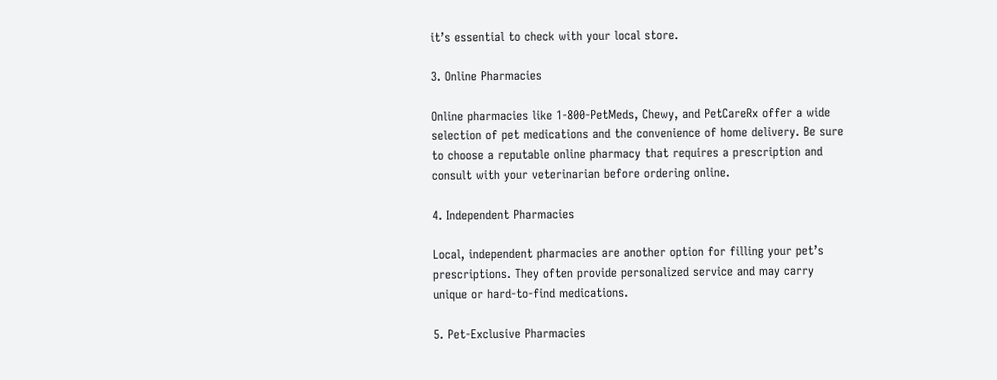it’s essential to check with your local store.

3. Online Pharmacies

Online pharmacies like 1-800-PetMeds, Chewy, and PetCareRx offer a wide selection of pet medications and the convenience of home delivery. Be sure to choose a reputable online pharmacy that requires a prescription and consult with your veterinarian before ordering online.

4. Independent Pharmacies

Local, independent pharmacies are another option for filling your pet’s prescriptions. They often provide personalized service and may carry unique or hard-to-find medications.

5. Pet-Exclusive Pharmacies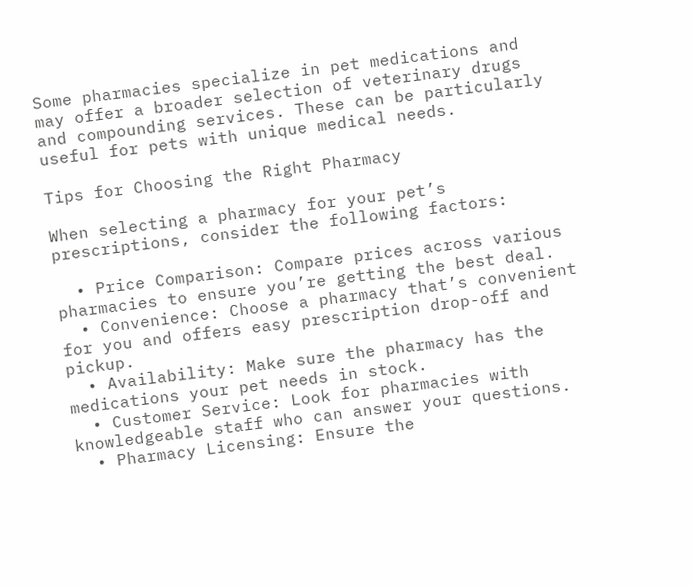Some pharmacies specialize in pet medications and may offer a broader selection of veterinary drugs and compounding services. These can be particularly useful for pets with unique medical needs.

Tips for Choosing the Right Pharmacy

When selecting a pharmacy for your pet’s prescriptions, consider the following factors:

  • Price Comparison: Compare prices across various pharmacies to ensure you’re getting the best deal.
  • Convenience: Choose a pharmacy that’s convenient for you and offers easy prescription drop-off and pickup.
  • Availability: Make sure the pharmacy has the medications your pet needs in stock.
  • Customer Service: Look for pharmacies with knowledgeable staff who can answer your questions.
  • Pharmacy Licensing: Ensure the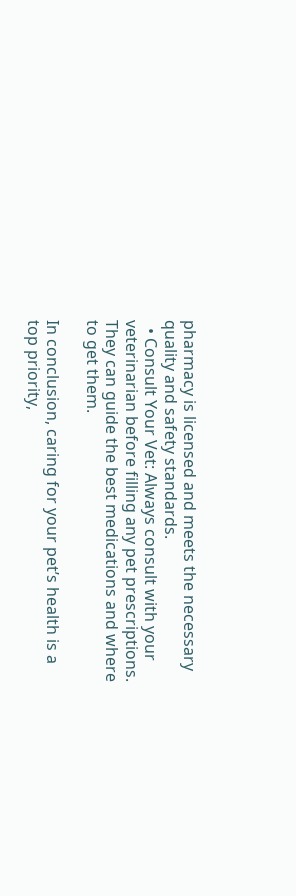pharmacy is licensed and meets the necessary quality and safety standards.
  • Consult Your Vet: Always consult with your veterinarian before filling any pet prescriptions. They can guide the best medications and where to get them.

In conclusion, caring for your pet’s health is a top priority,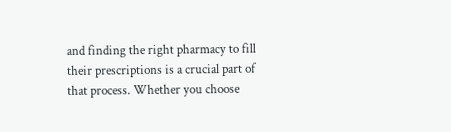and finding the right pharmacy to fill their prescriptions is a crucial part of that process. Whether you choose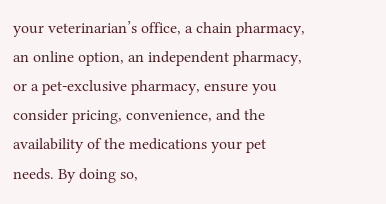your veterinarian’s office, a chain pharmacy, an online option, an independent pharmacy, or a pet-exclusive pharmacy, ensure you consider pricing, convenience, and the availability of the medications your pet needs. By doing so,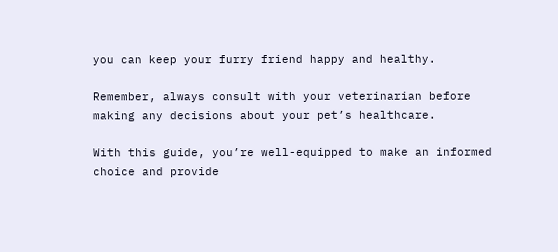you can keep your furry friend happy and healthy.

Remember, always consult with your veterinarian before making any decisions about your pet’s healthcare.

With this guide, you’re well-equipped to make an informed choice and provide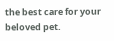the best care for your beloved pet.